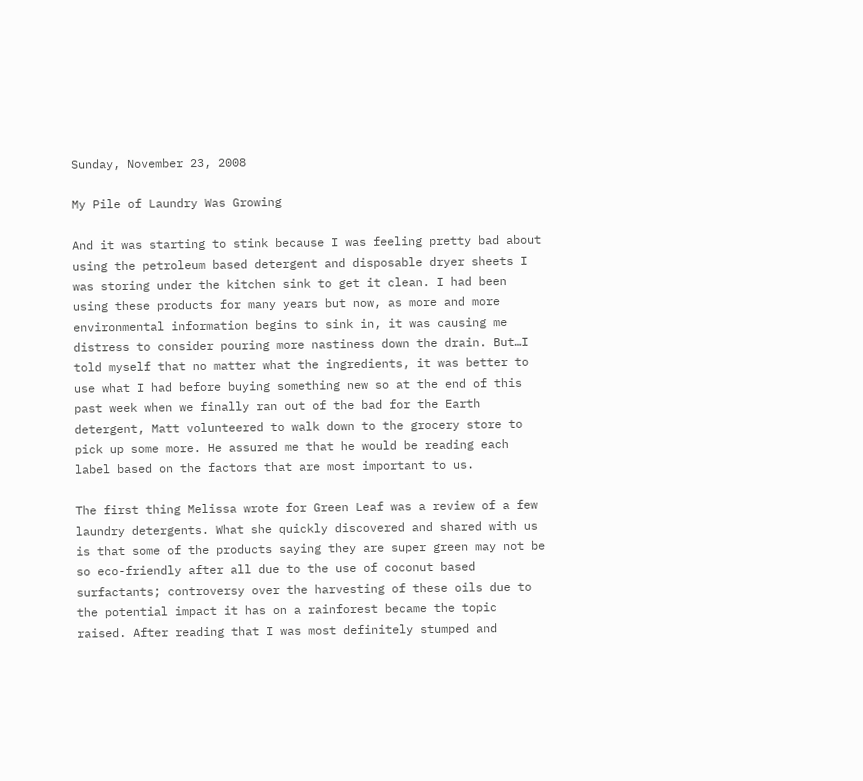Sunday, November 23, 2008

My Pile of Laundry Was Growing

And it was starting to stink because I was feeling pretty bad about using the petroleum based detergent and disposable dryer sheets I was storing under the kitchen sink to get it clean. I had been using these products for many years but now, as more and more environmental information begins to sink in, it was causing me distress to consider pouring more nastiness down the drain. But…I told myself that no matter what the ingredients, it was better to use what I had before buying something new so at the end of this past week when we finally ran out of the bad for the Earth detergent, Matt volunteered to walk down to the grocery store to pick up some more. He assured me that he would be reading each label based on the factors that are most important to us.

The first thing Melissa wrote for Green Leaf was a review of a few laundry detergents. What she quickly discovered and shared with us is that some of the products saying they are super green may not be so eco-friendly after all due to the use of coconut based surfactants; controversy over the harvesting of these oils due to the potential impact it has on a rainforest became the topic raised. After reading that I was most definitely stumped and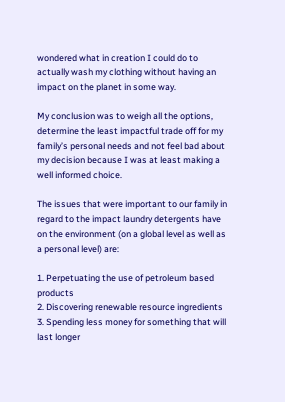wondered what in creation I could do to actually wash my clothing without having an impact on the planet in some way.

My conclusion was to weigh all the options, determine the least impactful trade off for my family’s personal needs and not feel bad about my decision because I was at least making a well informed choice.

The issues that were important to our family in regard to the impact laundry detergents have on the environment (on a global level as well as a personal level) are:

1. Perpetuating the use of petroleum based products
2. Discovering renewable resource ingredients
3. Spending less money for something that will last longer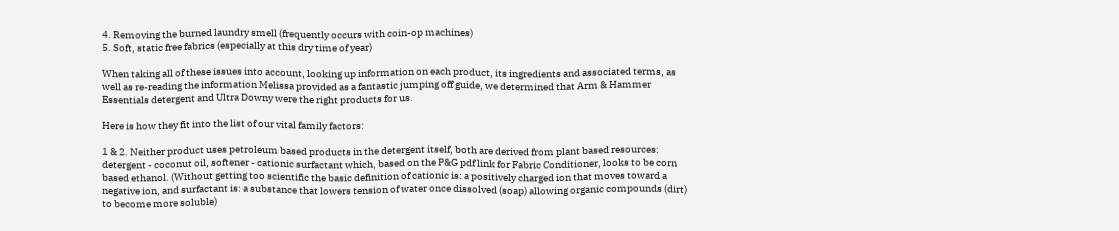4. Removing the burned laundry smell (frequently occurs with coin-op machines)
5. Soft, static free fabrics (especially at this dry time of year)

When taking all of these issues into account, looking up information on each product, its ingredients and associated terms, as well as re-reading the information Melissa provided as a fantastic jumping off guide, we determined that Arm & Hammer Essentials detergent and Ultra Downy were the right products for us.

Here is how they fit into the list of our vital family factors:

1 & 2. Neither product uses petroleum based products in the detergent itself, both are derived from plant based resources: detergent - coconut oil, softener - cationic surfactant which, based on the P&G pdf link for Fabric Conditioner, looks to be corn based ethanol. (Without getting too scientific the basic definition of cationic is: a positively charged ion that moves toward a negative ion, and surfactant is: a substance that lowers tension of water once dissolved (soap) allowing organic compounds (dirt) to become more soluble)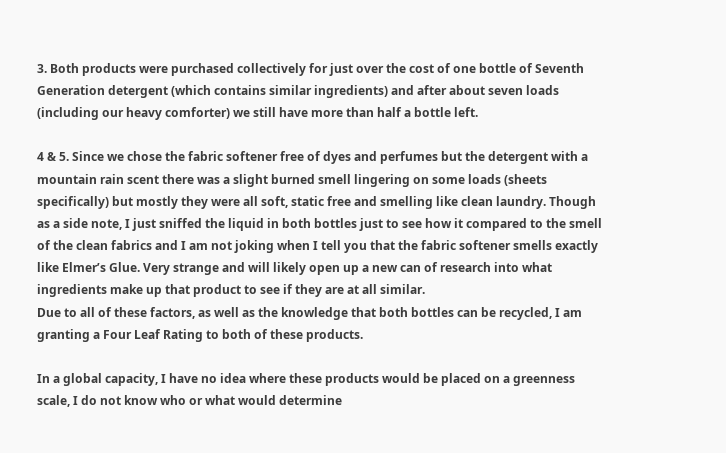3. Both products were purchased collectively for just over the cost of one bottle of Seventh Generation detergent (which contains similar ingredients) and after about seven loads (including our heavy comforter) we still have more than half a bottle left.

4 & 5. Since we chose the fabric softener free of dyes and perfumes but the detergent with a mountain rain scent there was a slight burned smell lingering on some loads (sheets specifically) but mostly they were all soft, static free and smelling like clean laundry. Though as a side note, I just sniffed the liquid in both bottles just to see how it compared to the smell of the clean fabrics and I am not joking when I tell you that the fabric softener smells exactly like Elmer’s Glue. Very strange and will likely open up a new can of research into what ingredients make up that product to see if they are at all similar.
Due to all of these factors, as well as the knowledge that both bottles can be recycled, I am granting a Four Leaf Rating to both of these products.

In a global capacity, I have no idea where these products would be placed on a greenness scale, I do not know who or what would determine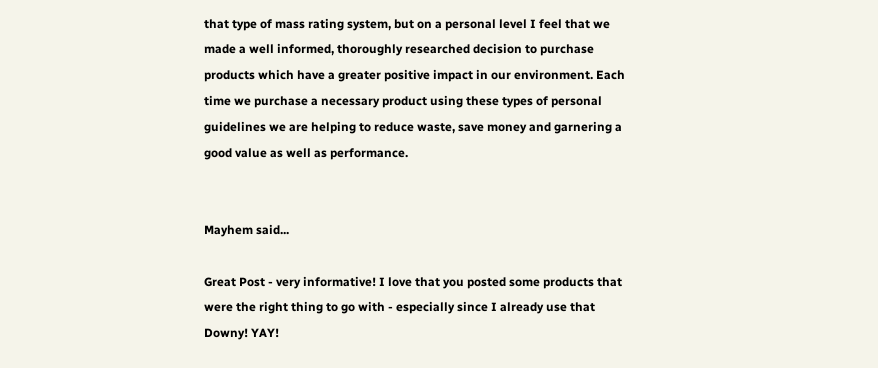that type of mass rating system, but on a personal level I feel that we made a well informed, thoroughly researched decision to purchase products which have a greater positive impact in our environment. Each time we purchase a necessary product using these types of personal guidelines we are helping to reduce waste, save money and garnering a good value as well as performance.


Mayhem said...

Great Post - very informative! I love that you posted some products that were the right thing to go with - especially since I already use that Downy! YAY!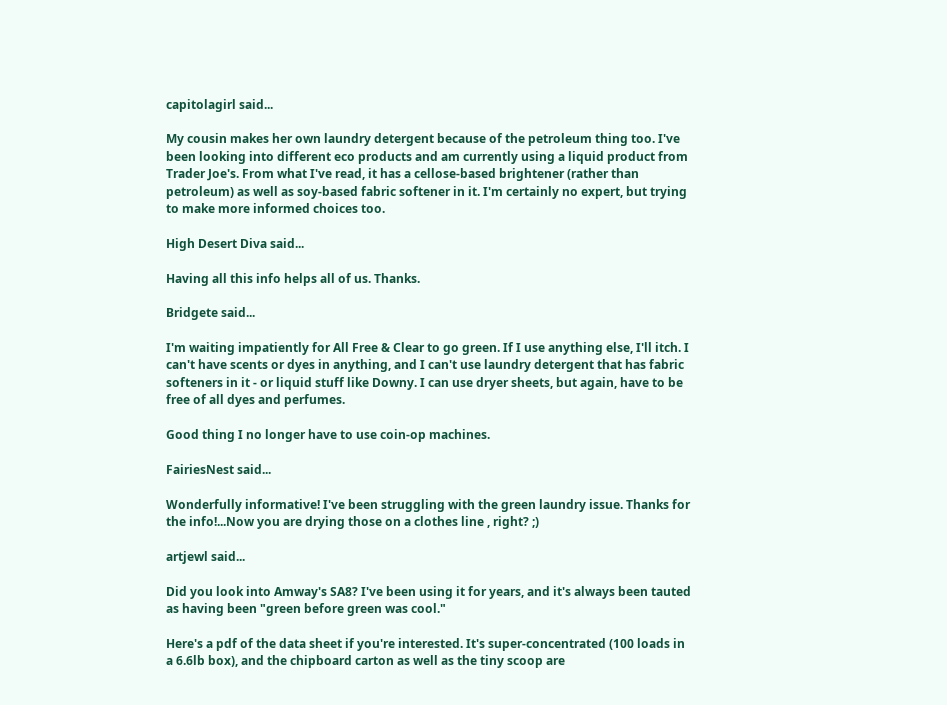capitolagirl said...

My cousin makes her own laundry detergent because of the petroleum thing too. I've been looking into different eco products and am currently using a liquid product from Trader Joe's. From what I've read, it has a cellose-based brightener (rather than petroleum) as well as soy-based fabric softener in it. I'm certainly no expert, but trying to make more informed choices too.

High Desert Diva said...

Having all this info helps all of us. Thanks.

Bridgete said...

I'm waiting impatiently for All Free & Clear to go green. If I use anything else, I'll itch. I can't have scents or dyes in anything, and I can't use laundry detergent that has fabric softeners in it - or liquid stuff like Downy. I can use dryer sheets, but again, have to be free of all dyes and perfumes.

Good thing I no longer have to use coin-op machines.

FairiesNest said...

Wonderfully informative! I've been struggling with the green laundry issue. Thanks for the info!...Now you are drying those on a clothes line , right? ;)

artjewl said...

Did you look into Amway's SA8? I've been using it for years, and it's always been tauted as having been "green before green was cool."

Here's a pdf of the data sheet if you're interested. It's super-concentrated (100 loads in a 6.6lb box), and the chipboard carton as well as the tiny scoop are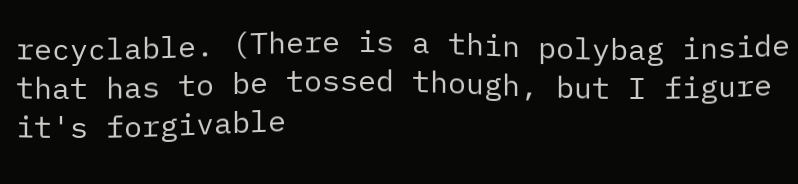recyclable. (There is a thin polybag inside that has to be tossed though, but I figure it's forgivable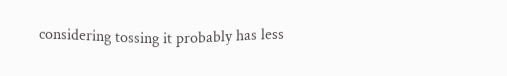considering tossing it probably has less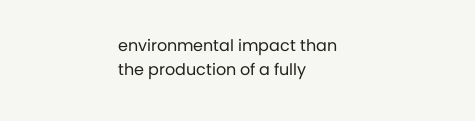environmental impact than the production of a fully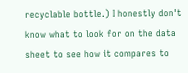recyclable bottle.) I honestly don't know what to look for on the data sheet to see how it compares to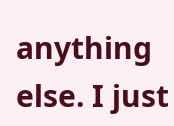anything else. I just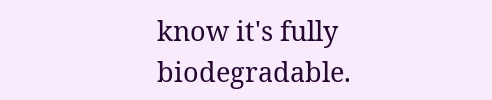know it's fully biodegradable.